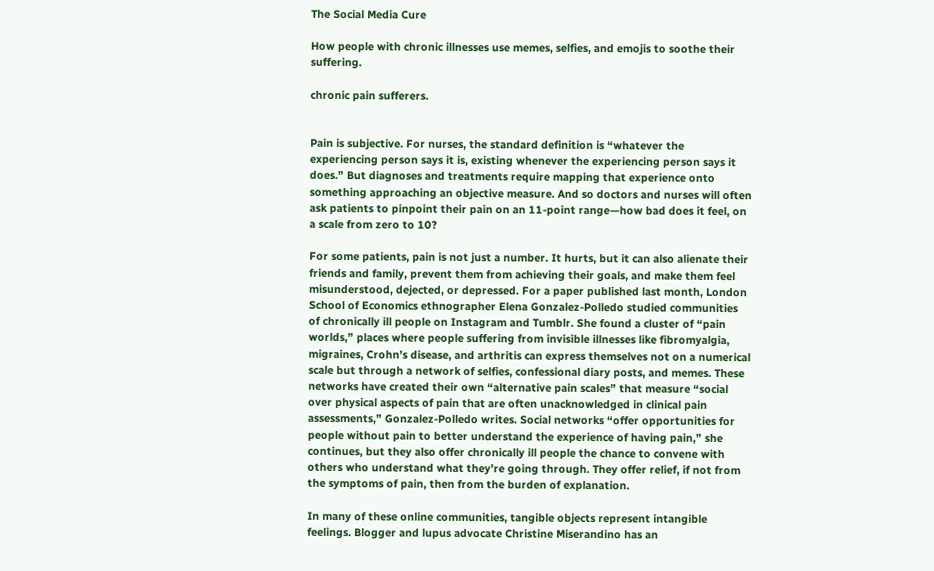The Social Media Cure

How people with chronic illnesses use memes, selfies, and emojis to soothe their suffering.

chronic pain sufferers.


Pain is subjective. For nurses, the standard definition is “whatever the experiencing person says it is, existing whenever the experiencing person says it does.” But diagnoses and treatments require mapping that experience onto something approaching an objective measure. And so doctors and nurses will often ask patients to pinpoint their pain on an 11-point range—how bad does it feel, on a scale from zero to 10?

For some patients, pain is not just a number. It hurts, but it can also alienate their friends and family, prevent them from achieving their goals, and make them feel misunderstood, dejected, or depressed. For a paper published last month, London School of Economics ethnographer Elena Gonzalez-Polledo studied communities of chronically ill people on Instagram and Tumblr. She found a cluster of “pain worlds,” places where people suffering from invisible illnesses like fibromyalgia, migraines, Crohn’s disease, and arthritis can express themselves not on a numerical scale but through a network of selfies, confessional diary posts, and memes. These networks have created their own “alternative pain scales” that measure “social over physical aspects of pain that are often unacknowledged in clinical pain assessments,” Gonzalez-Polledo writes. Social networks “offer opportunities for people without pain to better understand the experience of having pain,” she continues, but they also offer chronically ill people the chance to convene with others who understand what they’re going through. They offer relief, if not from the symptoms of pain, then from the burden of explanation.

In many of these online communities, tangible objects represent intangible feelings. Blogger and lupus advocate Christine Miserandino has an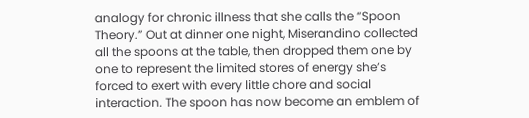analogy for chronic illness that she calls the “Spoon Theory.” Out at dinner one night, Miserandino collected all the spoons at the table, then dropped them one by one to represent the limited stores of energy she’s forced to exert with every little chore and social interaction. The spoon has now become an emblem of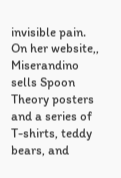invisible pain. On her website,, Miserandino sells Spoon Theory posters and a series of T-shirts, teddy bears, and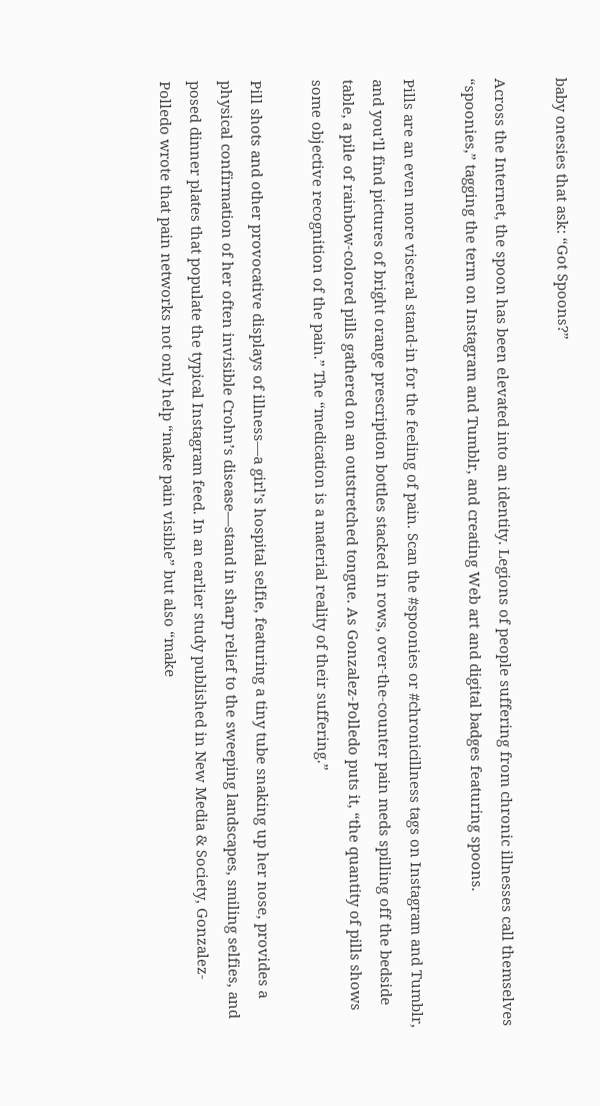baby onesies that ask: “Got Spoons?”

Across the Internet, the spoon has been elevated into an identity. Legions of people suffering from chronic illnesses call themselves “spoonies,” tagging the term on Instagram and Tumblr, and creating Web art and digital badges featuring spoons.

Pills are an even more visceral stand-in for the feeling of pain. Scan the #spoonies or #chronicillness tags on Instagram and Tumblr, and you’ll find pictures of bright orange prescription bottles stacked in rows, over-the-counter pain meds spilling off the bedside table, a pile of rainbow-colored pills gathered on an outstretched tongue. As Gonzalez-Polledo puts it, “the quantity of pills shows some objective recognition of the pain.” The “medication is a material reality of their suffering.”

Pill shots and other provocative displays of illness—a girl’s hospital selfie, featuring a tiny tube snaking up her nose, provides a physical confirmation of her often invisible Crohn’s disease—stand in sharp relief to the sweeping landscapes, smiling selfies, and posed dinner plates that populate the typical Instagram feed. In an earlier study published in New Media & Society, Gonzalez-Polledo wrote that pain networks not only help “make pain visible” but also “make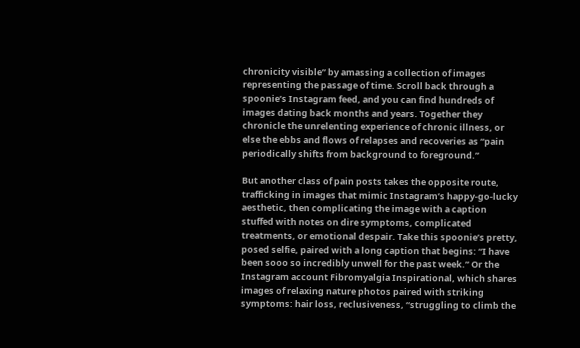chronicity visible” by amassing a collection of images representing the passage of time. Scroll back through a spoonie’s Instagram feed, and you can find hundreds of images dating back months and years. Together they chronicle the unrelenting experience of chronic illness, or else the ebbs and flows of relapses and recoveries as “pain periodically shifts from background to foreground.”

But another class of pain posts takes the opposite route, trafficking in images that mimic Instagram’s happy-go-lucky aesthetic, then complicating the image with a caption stuffed with notes on dire symptoms, complicated treatments, or emotional despair. Take this spoonie’s pretty, posed selfie, paired with a long caption that begins: “I have been sooo so incredibly unwell for the past week.” Or the Instagram account Fibromyalgia Inspirational, which shares images of relaxing nature photos paired with striking symptoms: hair loss, reclusiveness, “struggling to climb the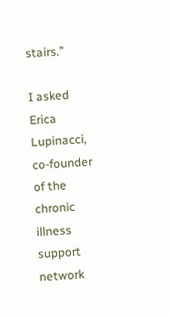stairs.”

I asked Erica Lupinacci, co-founder of the chronic illness support network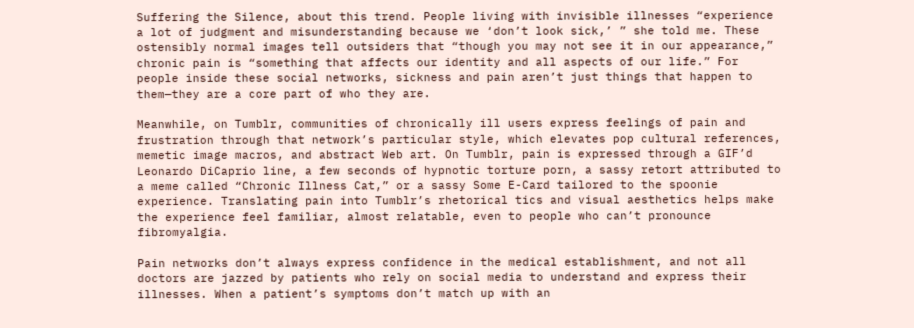Suffering the Silence, about this trend. People living with invisible illnesses “experience a lot of judgment and misunderstanding because we ‘don’t look sick,’ ” she told me. These ostensibly normal images tell outsiders that “though you may not see it in our appearance,” chronic pain is “something that affects our identity and all aspects of our life.” For people inside these social networks, sickness and pain aren’t just things that happen to them—they are a core part of who they are.

Meanwhile, on Tumblr, communities of chronically ill users express feelings of pain and frustration through that network’s particular style, which elevates pop cultural references, memetic image macros, and abstract Web art. On Tumblr, pain is expressed through a GIF’d Leonardo DiCaprio line, a few seconds of hypnotic torture porn, a sassy retort attributed to a meme called “Chronic Illness Cat,” or a sassy Some E-Card tailored to the spoonie experience. Translating pain into Tumblr’s rhetorical tics and visual aesthetics helps make the experience feel familiar, almost relatable, even to people who can’t pronounce fibromyalgia.

Pain networks don’t always express confidence in the medical establishment, and not all doctors are jazzed by patients who rely on social media to understand and express their illnesses. When a patient’s symptoms don’t match up with an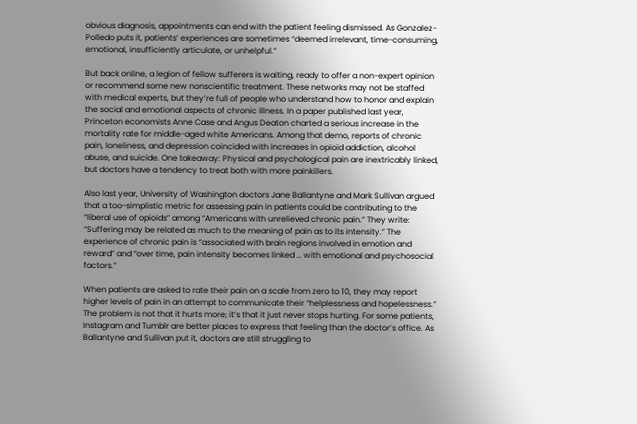obvious diagnosis, appointments can end with the patient feeling dismissed. As Gonzalez-Polledo puts it, patients’ experiences are sometimes “deemed irrelevant, time-consuming, emotional, insufficiently articulate, or unhelpful.”

But back online, a legion of fellow sufferers is waiting, ready to offer a non-expert opinion or recommend some new nonscientific treatment. These networks may not be staffed with medical experts, but they’re full of people who understand how to honor and explain the social and emotional aspects of chronic illness. In a paper published last year, Princeton economists Anne Case and Angus Deaton charted a serious increase in the mortality rate for middle-aged white Americans. Among that demo, reports of chronic pain, loneliness, and depression coincided with increases in opioid addiction, alcohol abuse, and suicide. One takeaway: Physical and psychological pain are inextricably linked, but doctors have a tendency to treat both with more painkillers.

Also last year, University of Washington doctors Jane Ballantyne and Mark Sullivan argued that a too-simplistic metric for assessing pain in patients could be contributing to the “liberal use of opioids” among “Americans with unrelieved chronic pain.” They write: “Suffering may be related as much to the meaning of pain as to its intensity.” The experience of chronic pain is “associated with brain regions involved in emotion and reward” and “over time, pain intensity becomes linked … with emotional and psychosocial factors.”

When patients are asked to rate their pain on a scale from zero to 10, they may report higher levels of pain in an attempt to communicate their “helplessness and hopelessness.” The problem is not that it hurts more; it’s that it just never stops hurting. For some patients, Instagram and Tumblr are better places to express that feeling than the doctor’s office. As Ballantyne and Sullivan put it, doctors are still struggling to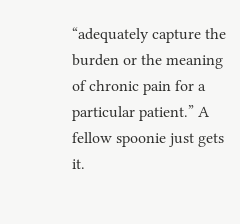“adequately capture the burden or the meaning of chronic pain for a particular patient.” A fellow spoonie just gets it.